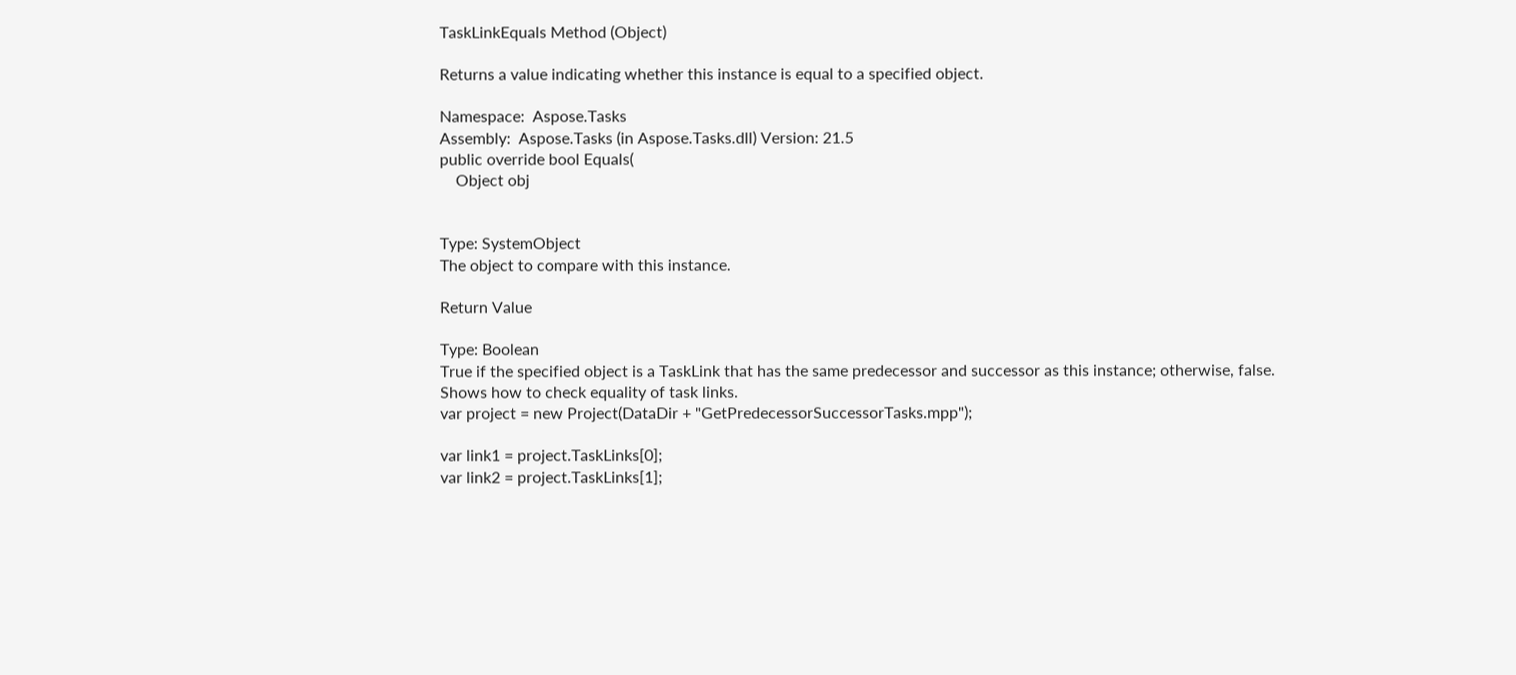TaskLinkEquals Method (Object)

Returns a value indicating whether this instance is equal to a specified object.

Namespace:  Aspose.Tasks
Assembly:  Aspose.Tasks (in Aspose.Tasks.dll) Version: 21.5
public override bool Equals(
    Object obj


Type: SystemObject
The object to compare with this instance.

Return Value

Type: Boolean
True if the specified object is a TaskLink that has the same predecessor and successor as this instance; otherwise, false.
Shows how to check equality of task links.
var project = new Project(DataDir + "GetPredecessorSuccessorTasks.mpp");

var link1 = project.TaskLinks[0];
var link2 = project.TaskLinks[1];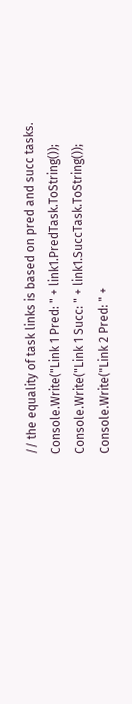// the equality of task links is based on pred and succ tasks.
Console.Write("Link 1 Pred: " + link1.PredTask.ToString());
Console.Write("Link 1 Succ: " + link1.SuccTask.ToString());
Console.Write("Link 2 Pred: " +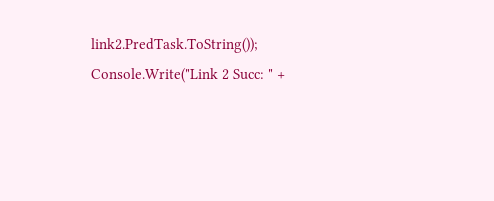link2.PredTask.ToString());
Console.Write("Link 2 Succ: " +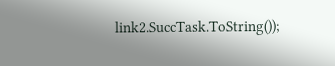link2.SuccTask.ToString());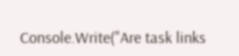Console.Write("Are task links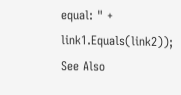equal: " + link1.Equals(link2));
See Also